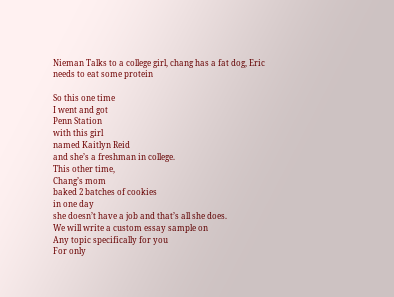Nieman Talks to a college girl, chang has a fat dog, Eric needs to eat some protein

So this one time
I went and got
Penn Station
with this girl
named Kaitlyn Reid
and she’s a freshman in college.
This other time,
Chang’s mom
baked 2 batches of cookies
in one day
she doesn’t have a job and that’s all she does.
We will write a custom essay sample on
Any topic specifically for you
For only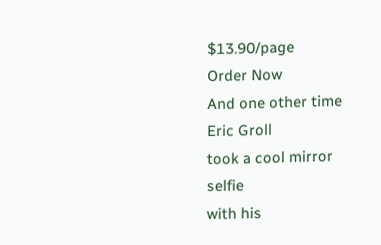$13.90/page
Order Now
And one other time
Eric Groll
took a cool mirror selfie
with his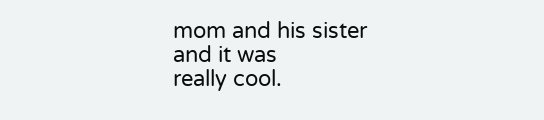mom and his sister
and it was
really cool.